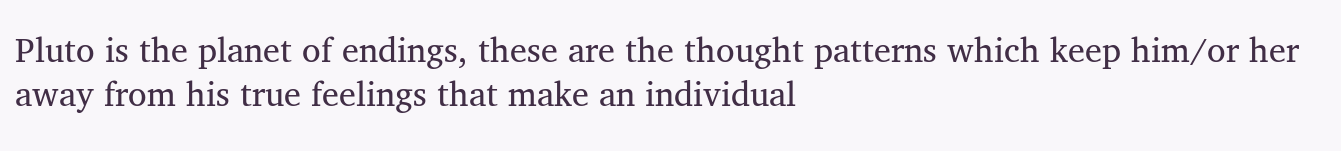Pluto is the planet of endings, these are the thought patterns which keep him/or her away from his true feelings that make an individual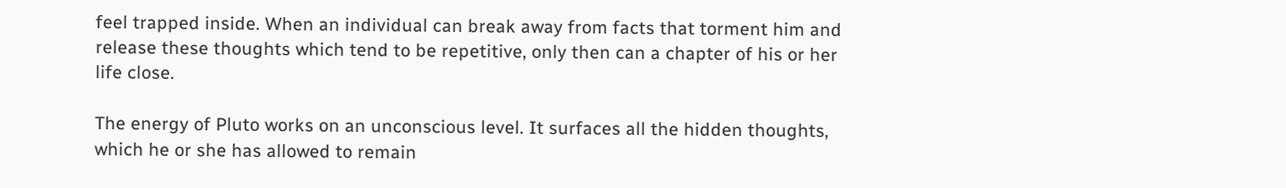feel trapped inside. When an individual can break away from facts that torment him and release these thoughts which tend to be repetitive, only then can a chapter of his or her life close.

The energy of Pluto works on an unconscious level. It surfaces all the hidden thoughts, which he or she has allowed to remain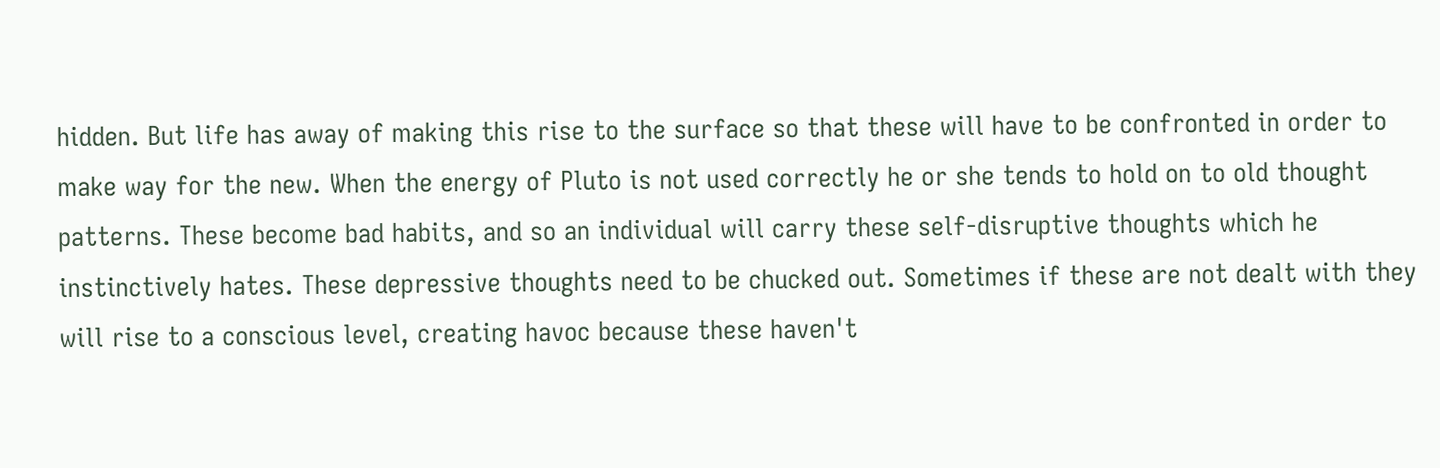hidden. But life has away of making this rise to the surface so that these will have to be confronted in order to make way for the new. When the energy of Pluto is not used correctly he or she tends to hold on to old thought patterns. These become bad habits, and so an individual will carry these self-disruptive thoughts which he instinctively hates. These depressive thoughts need to be chucked out. Sometimes if these are not dealt with they will rise to a conscious level, creating havoc because these haven't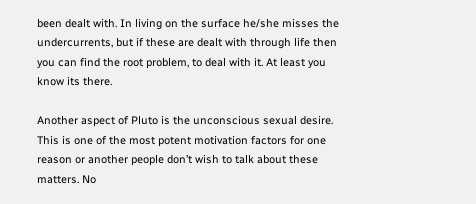been dealt with. In living on the surface he/she misses the undercurrents, but if these are dealt with through life then you can find the root problem, to deal with it. At least you know its there.

Another aspect of Pluto is the unconscious sexual desire. This is one of the most potent motivation factors for one reason or another people don’t wish to talk about these matters. No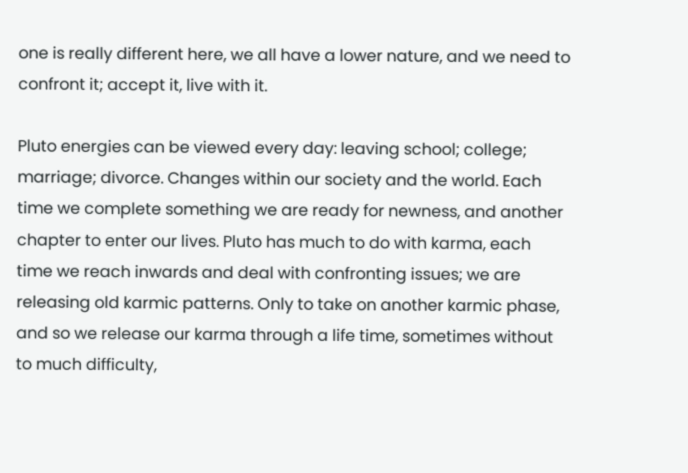one is really different here, we all have a lower nature, and we need to confront it; accept it, live with it.

Pluto energies can be viewed every day: leaving school; college; marriage; divorce. Changes within our society and the world. Each time we complete something we are ready for newness, and another chapter to enter our lives. Pluto has much to do with karma, each time we reach inwards and deal with confronting issues; we are releasing old karmic patterns. Only to take on another karmic phase, and so we release our karma through a life time, sometimes without to much difficulty,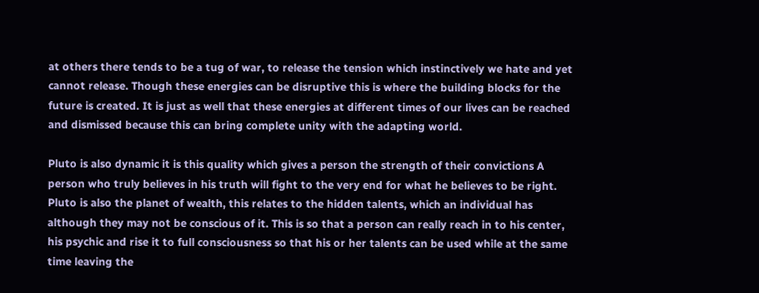at others there tends to be a tug of war, to release the tension which instinctively we hate and yet cannot release. Though these energies can be disruptive this is where the building blocks for the future is created. It is just as well that these energies at different times of our lives can be reached and dismissed because this can bring complete unity with the adapting world.

Pluto is also dynamic it is this quality which gives a person the strength of their convictions A person who truly believes in his truth will fight to the very end for what he believes to be right. Pluto is also the planet of wealth, this relates to the hidden talents, which an individual has although they may not be conscious of it. This is so that a person can really reach in to his center, his psychic and rise it to full consciousness so that his or her talents can be used while at the same time leaving the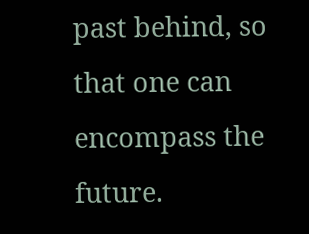past behind, so that one can encompass the future.